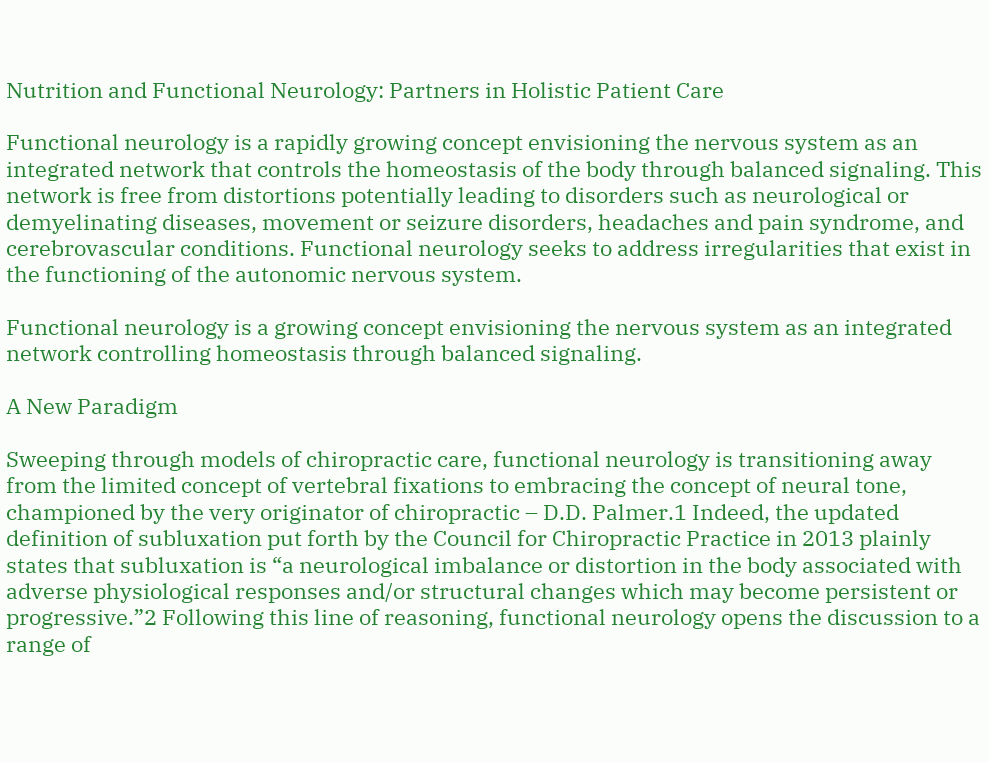Nutrition and Functional Neurology: Partners in Holistic Patient Care

Functional neurology is a rapidly growing concept envisioning the nervous system as an integrated network that controls the homeostasis of the body through balanced signaling. This network is free from distortions potentially leading to disorders such as neurological or demyelinating diseases, movement or seizure disorders, headaches and pain syndrome, and cerebrovascular conditions. Functional neurology seeks to address irregularities that exist in the functioning of the autonomic nervous system.

Functional neurology is a growing concept envisioning the nervous system as an integrated network controlling homeostasis through balanced signaling.

A New Paradigm

Sweeping through models of chiropractic care, functional neurology is transitioning away from the limited concept of vertebral fixations to embracing the concept of neural tone, championed by the very originator of chiropractic – D.D. Palmer.1 Indeed, the updated definition of subluxation put forth by the Council for Chiropractic Practice in 2013 plainly states that subluxation is “a neurological imbalance or distortion in the body associated with adverse physiological responses and/or structural changes which may become persistent or progressive.”2 Following this line of reasoning, functional neurology opens the discussion to a range of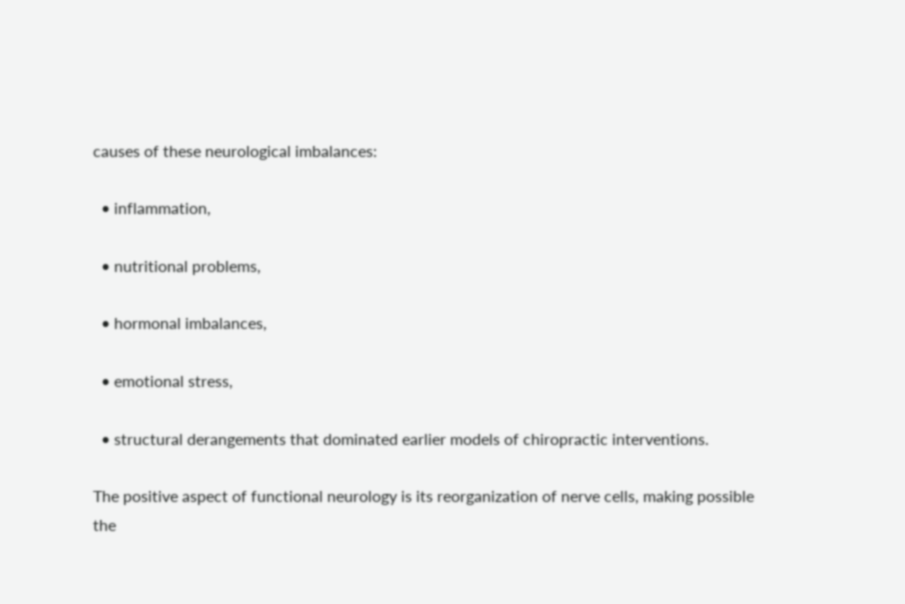causes of these neurological imbalances:

  • inflammation,

  • nutritional problems,

  • hormonal imbalances,

  • emotional stress,

  • structural derangements that dominated earlier models of chiropractic interventions.

The positive aspect of functional neurology is its reorganization of nerve cells, making possible the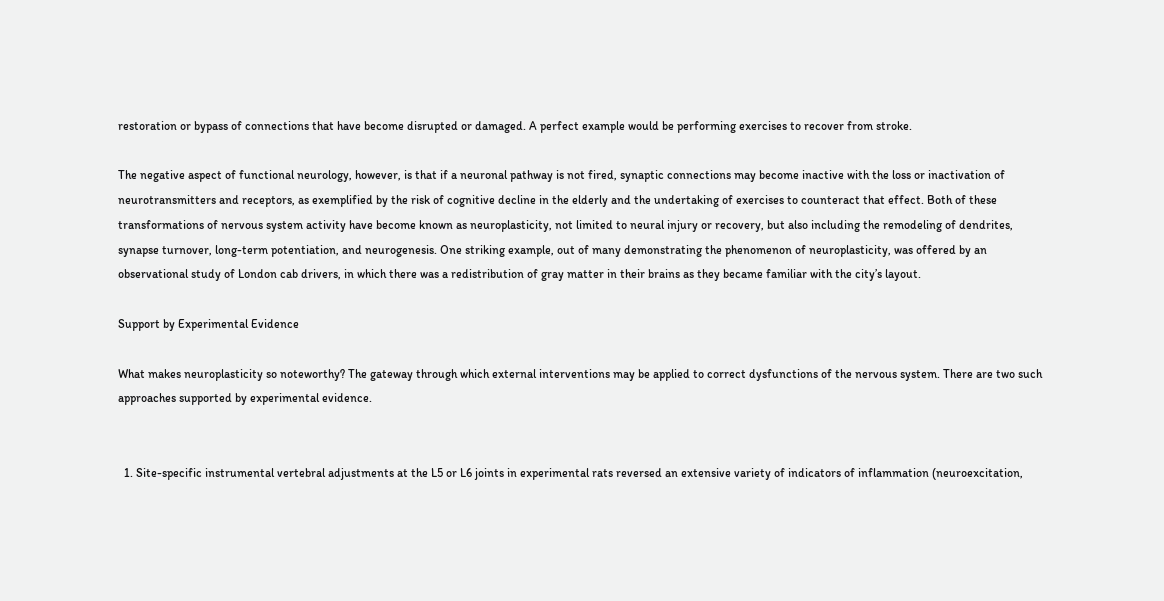restoration or bypass of connections that have become disrupted or damaged. A perfect example would be performing exercises to recover from stroke.

The negative aspect of functional neurology, however, is that if a neuronal pathway is not fired, synaptic connections may become inactive with the loss or inactivation of neurotransmitters and receptors, as exemplified by the risk of cognitive decline in the elderly and the undertaking of exercises to counteract that effect. Both of these transformations of nervous system activity have become known as neuroplasticity, not limited to neural injury or recovery, but also including the remodeling of dendrites, synapse turnover, long-term potentiation, and neurogenesis. One striking example, out of many demonstrating the phenomenon of neuroplasticity, was offered by an observational study of London cab drivers, in which there was a redistribution of gray matter in their brains as they became familiar with the city’s layout.

Support by Experimental Evidence

What makes neuroplasticity so noteworthy? The gateway through which external interventions may be applied to correct dysfunctions of the nervous system. There are two such approaches supported by experimental evidence.


  1. Site-specific instrumental vertebral adjustments at the L5 or L6 joints in experimental rats reversed an extensive variety of indicators of inflammation (neuroexcitation,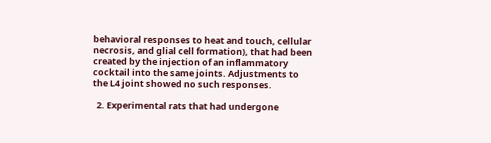behavioral responses to heat and touch, cellular necrosis, and glial cell formation), that had been created by the injection of an inflammatory cocktail into the same joints. Adjustments to the L4 joint showed no such responses.

  2. Experimental rats that had undergone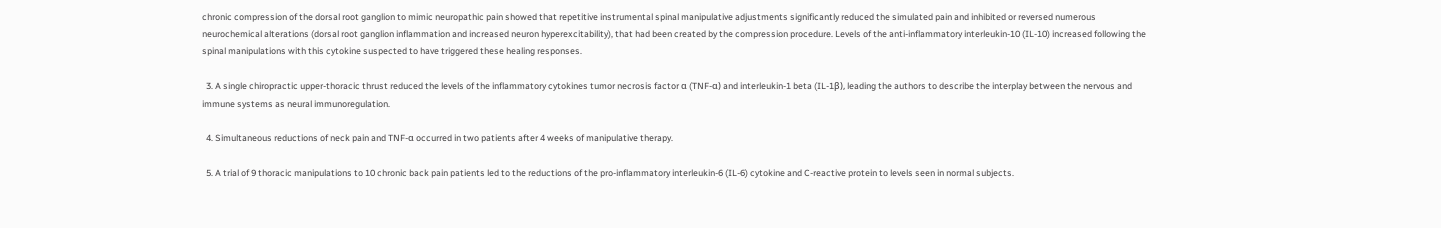chronic compression of the dorsal root ganglion to mimic neuropathic pain showed that repetitive instrumental spinal manipulative adjustments significantly reduced the simulated pain and inhibited or reversed numerous neurochemical alterations (dorsal root ganglion inflammation and increased neuron hyperexcitability), that had been created by the compression procedure. Levels of the anti-inflammatory interleukin-10 (IL-10) increased following the spinal manipulations with this cytokine suspected to have triggered these healing responses.

  3. A single chiropractic upper-thoracic thrust reduced the levels of the inflammatory cytokines tumor necrosis factor α (TNF-α) and interleukin-1 beta (IL-1β), leading the authors to describe the interplay between the nervous and immune systems as neural immunoregulation.

  4. Simultaneous reductions of neck pain and TNF-α occurred in two patients after 4 weeks of manipulative therapy.

  5. A trial of 9 thoracic manipulations to 10 chronic back pain patients led to the reductions of the pro-inflammatory interleukin-6 (IL-6) cytokine and C-reactive protein to levels seen in normal subjects.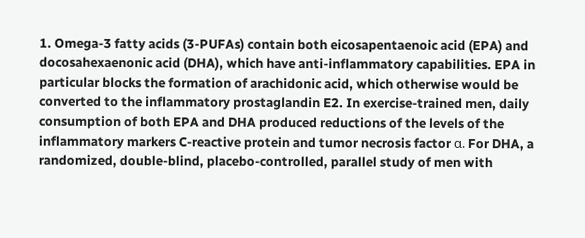1. Omega-3 fatty acids (3-PUFAs) contain both eicosapentaenoic acid (EPA) and docosahexaenonic acid (DHA), which have anti-inflammatory capabilities. EPA in particular blocks the formation of arachidonic acid, which otherwise would be converted to the inflammatory prostaglandin E2. In exercise-trained men, daily consumption of both EPA and DHA produced reductions of the levels of the inflammatory markers C-reactive protein and tumor necrosis factor α. For DHA, a randomized, double-blind, placebo-controlled, parallel study of men with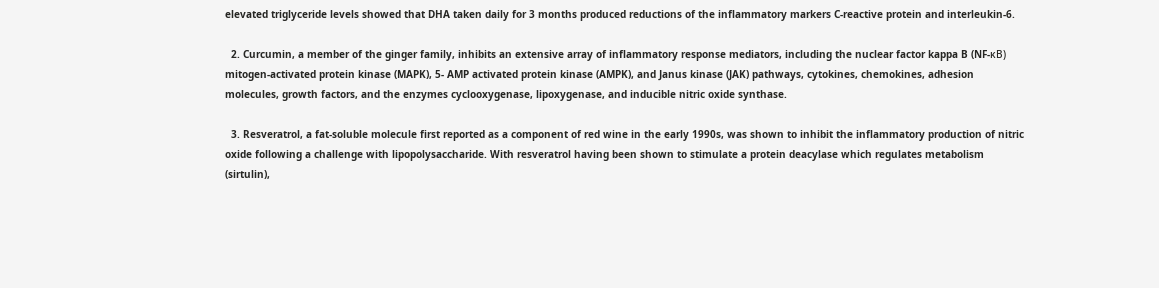elevated triglyceride levels showed that DHA taken daily for 3 months produced reductions of the inflammatory markers C-reactive protein and interleukin-6.

  2. Curcumin, a member of the ginger family, inhibits an extensive array of inflammatory response mediators, including the nuclear factor kappa B (NF-κB) mitogen-activated protein kinase (MAPK), 5- AMP activated protein kinase (AMPK), and Janus kinase (JAK) pathways, cytokines, chemokines, adhesion molecules, growth factors, and the enzymes cyclooxygenase, lipoxygenase, and inducible nitric oxide synthase.

  3. Resveratrol, a fat-soluble molecule first reported as a component of red wine in the early 1990s, was shown to inhibit the inflammatory production of nitric oxide following a challenge with lipopolysaccharide. With resveratrol having been shown to stimulate a protein deacylase which regulates metabolism (sirtulin),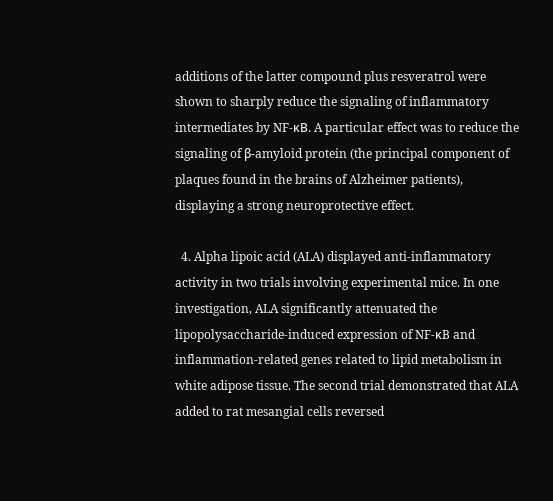additions of the latter compound plus resveratrol were shown to sharply reduce the signaling of inflammatory intermediates by NF-κB. A particular effect was to reduce the signaling of β-amyloid protein (the principal component of plaques found in the brains of Alzheimer patients), displaying a strong neuroprotective effect.

  4. Alpha lipoic acid (ALA) displayed anti-inflammatory activity in two trials involving experimental mice. In one investigation, ALA significantly attenuated the lipopolysaccharide-induced expression of NF-κB and inflammation-related genes related to lipid metabolism in white adipose tissue. The second trial demonstrated that ALA added to rat mesangial cells reversed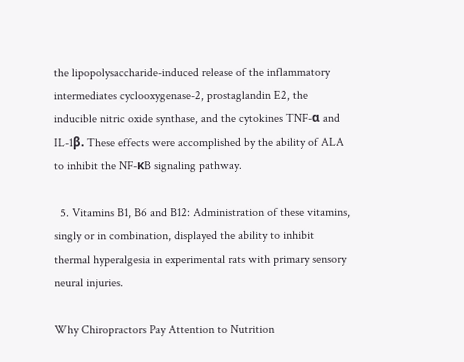the lipopolysaccharide-induced release of the inflammatory intermediates cyclooxygenase-2, prostaglandin E2, the inducible nitric oxide synthase, and the cytokines TNF-α and IL-1β. These effects were accomplished by the ability of ALA to inhibit the NF-κB signaling pathway.

  5. Vitamins B1, B6 and B12: Administration of these vitamins, singly or in combination, displayed the ability to inhibit thermal hyperalgesia in experimental rats with primary sensory neural injuries.

Why Chiropractors Pay Attention to Nutrition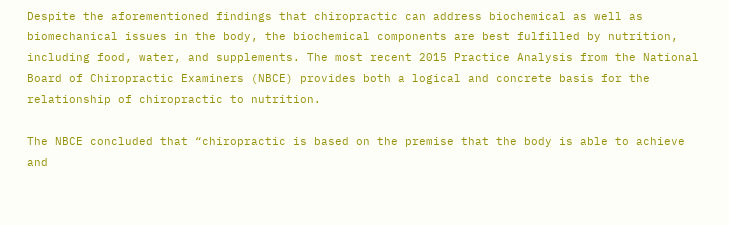Despite the aforementioned findings that chiropractic can address biochemical as well as biomechanical issues in the body, the biochemical components are best fulfilled by nutrition, including food, water, and supplements. The most recent 2015 Practice Analysis from the National Board of Chiropractic Examiners (NBCE) provides both a logical and concrete basis for the relationship of chiropractic to nutrition.

The NBCE concluded that “chiropractic is based on the premise that the body is able to achieve and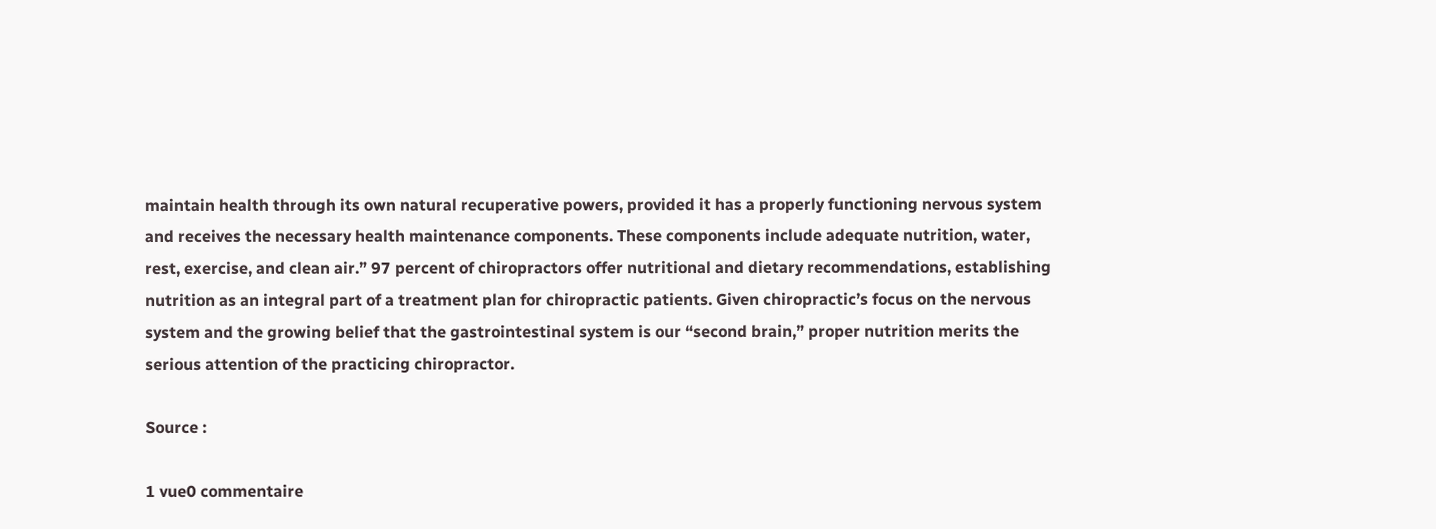maintain health through its own natural recuperative powers, provided it has a properly functioning nervous system and receives the necessary health maintenance components. These components include adequate nutrition, water, rest, exercise, and clean air.” 97 percent of chiropractors offer nutritional and dietary recommendations, establishing nutrition as an integral part of a treatment plan for chiropractic patients. Given chiropractic’s focus on the nervous system and the growing belief that the gastrointestinal system is our “second brain,” proper nutrition merits the serious attention of the practicing chiropractor.

Source :

1 vue0 commentaire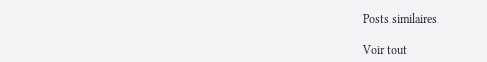Posts similaires

Voir tout